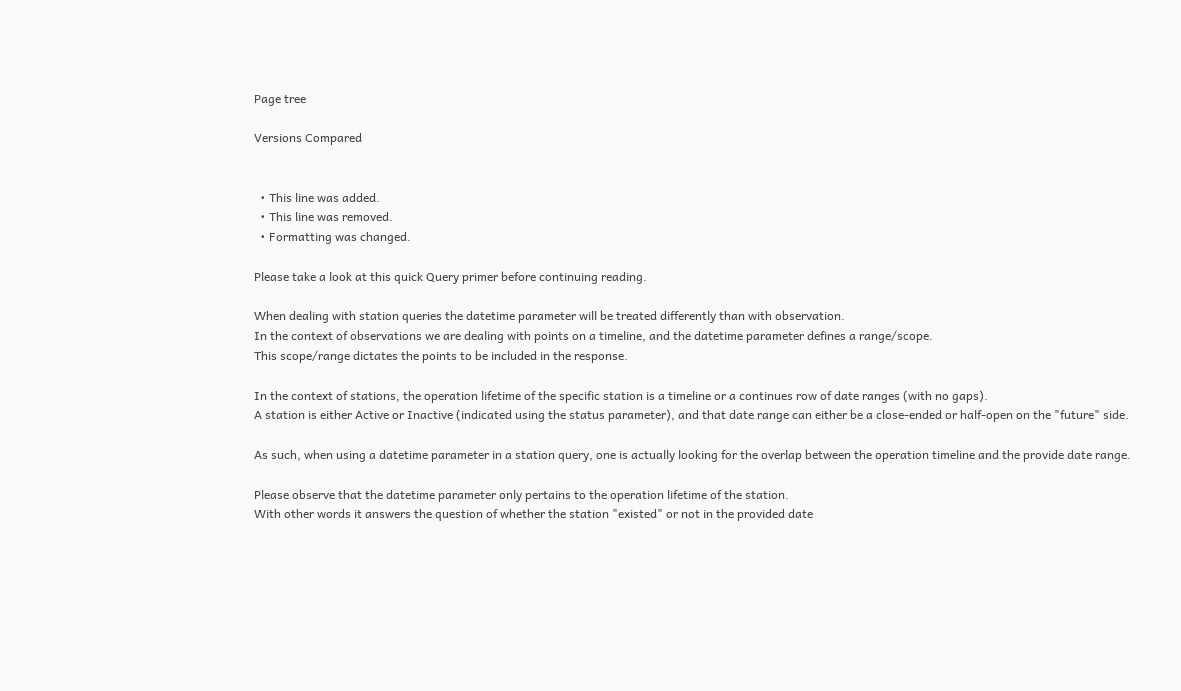Page tree

Versions Compared


  • This line was added.
  • This line was removed.
  • Formatting was changed.

Please take a look at this quick Query primer before continuing reading.

When dealing with station queries the datetime parameter will be treated differently than with observation.
In the context of observations we are dealing with points on a timeline, and the datetime parameter defines a range/scope.
This scope/range dictates the points to be included in the response.

In the context of stations, the operation lifetime of the specific station is a timeline or a continues row of date ranges (with no gaps).
A station is either Active or Inactive (indicated using the status parameter), and that date range can either be a close-ended or half-open on the "future" side.

As such, when using a datetime parameter in a station query, one is actually looking for the overlap between the operation timeline and the provide date range.

Please observe that the datetime parameter only pertains to the operation lifetime of the station.
With other words it answers the question of whether the station "existed" or not in the provided date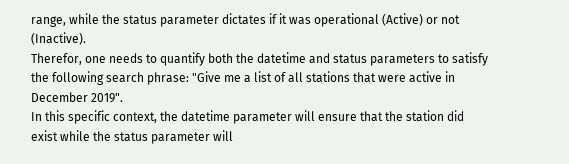range, while the status parameter dictates if it was operational (Active) or not (Inactive).
Therefor, one needs to quantify both the datetime and status parameters to satisfy the following search phrase: "Give me a list of all stations that were active in December 2019".
In this specific context, the datetime parameter will ensure that the station did exist while the status parameter will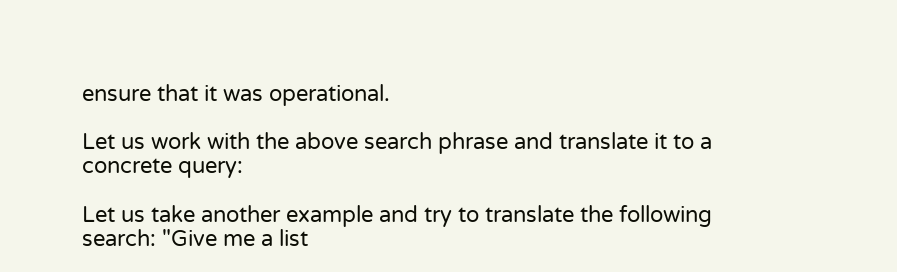ensure that it was operational.

Let us work with the above search phrase and translate it to a concrete query:

Let us take another example and try to translate the following search: "Give me a list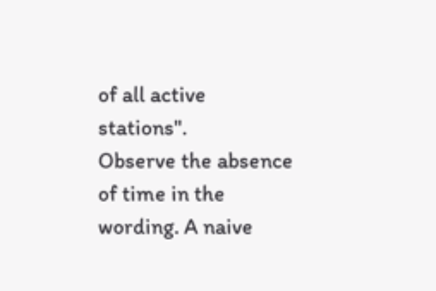of all active stations".
Observe the absence of time in the wording. A naive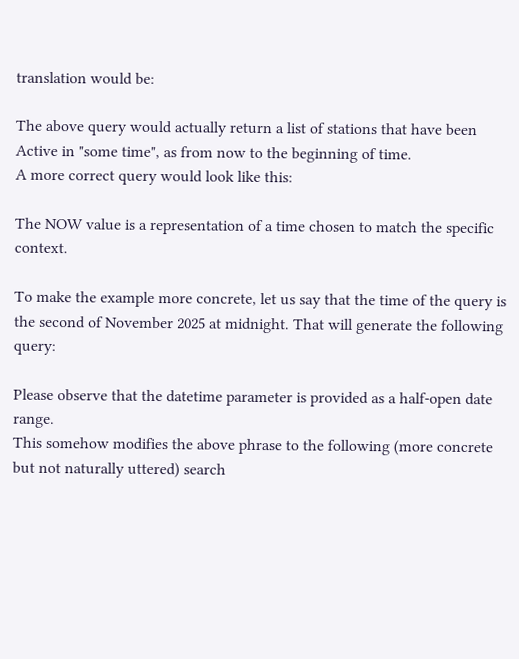translation would be:

The above query would actually return a list of stations that have been Active in "some time", as from now to the beginning of time.
A more correct query would look like this:

The NOW value is a representation of a time chosen to match the specific context.

To make the example more concrete, let us say that the time of the query is the second of November 2025 at midnight. That will generate the following query:

Please observe that the datetime parameter is provided as a half-open date range.
This somehow modifies the above phrase to the following (more concrete but not naturally uttered) search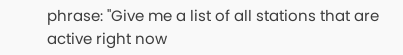phrase: "Give me a list of all stations that are active right now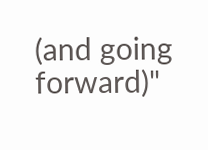(and going forward)"